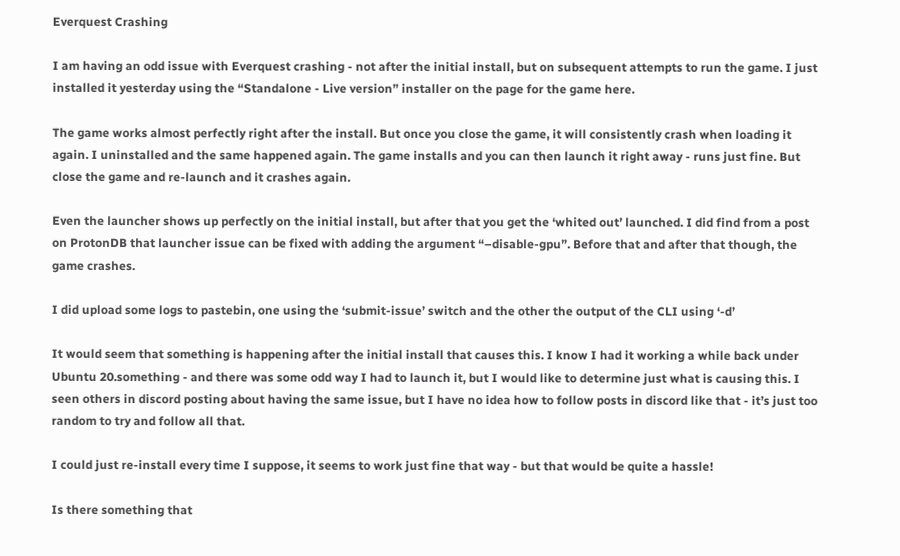Everquest Crashing

I am having an odd issue with Everquest crashing - not after the initial install, but on subsequent attempts to run the game. I just installed it yesterday using the “Standalone - Live version” installer on the page for the game here.

The game works almost perfectly right after the install. But once you close the game, it will consistently crash when loading it again. I uninstalled and the same happened again. The game installs and you can then launch it right away - runs just fine. But close the game and re-launch and it crashes again.

Even the launcher shows up perfectly on the initial install, but after that you get the ‘whited out’ launched. I did find from a post on ProtonDB that launcher issue can be fixed with adding the argument “–disable-gpu”. Before that and after that though, the game crashes.

I did upload some logs to pastebin, one using the ‘submit-issue’ switch and the other the output of the CLI using ‘-d’

It would seem that something is happening after the initial install that causes this. I know I had it working a while back under Ubuntu 20.something - and there was some odd way I had to launch it, but I would like to determine just what is causing this. I seen others in discord posting about having the same issue, but I have no idea how to follow posts in discord like that - it’s just too random to try and follow all that.

I could just re-install every time I suppose, it seems to work just fine that way - but that would be quite a hassle!

Is there something that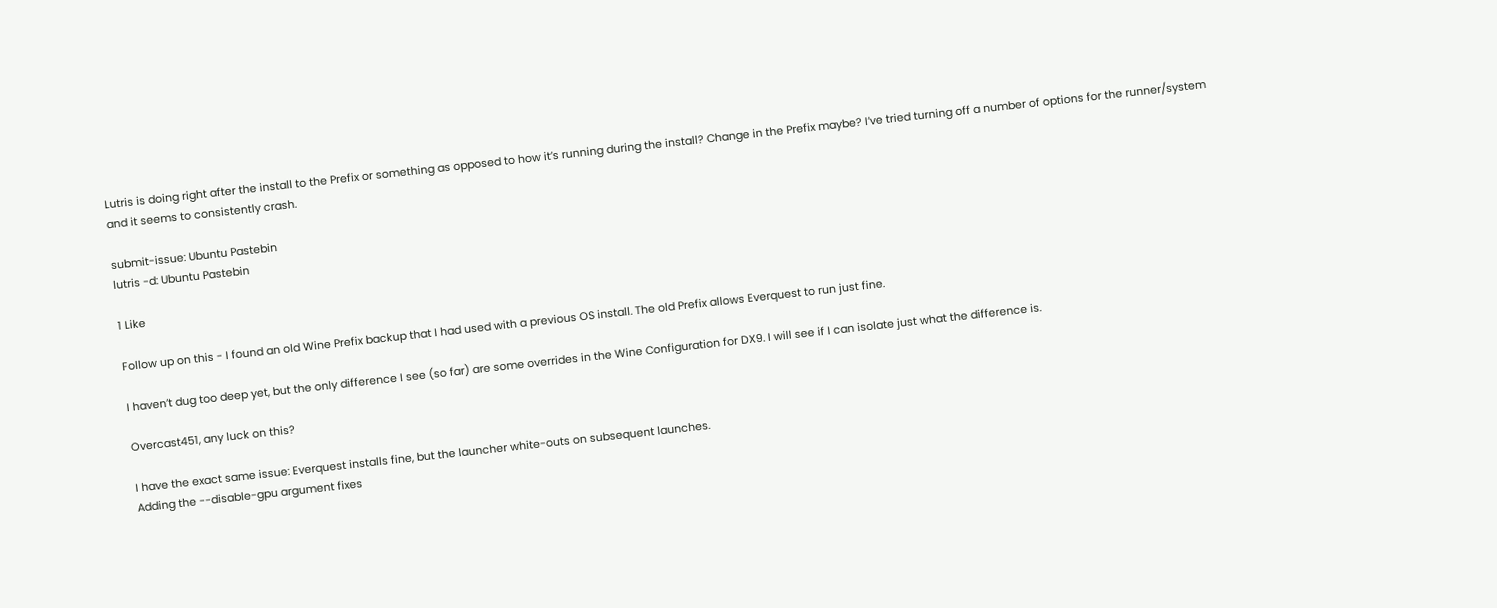Lutris is doing right after the install to the Prefix or something as opposed to how it’s running during the install? Change in the Prefix maybe? I’ve tried turning off a number of options for the runner/system and it seems to consistently crash.

submit-issue: Ubuntu Pastebin
lutris -d: Ubuntu Pastebin

1 Like

Follow up on this - I found an old Wine Prefix backup that I had used with a previous OS install. The old Prefix allows Everquest to run just fine.

I haven’t dug too deep yet, but the only difference I see (so far) are some overrides in the Wine Configuration for DX9. I will see if I can isolate just what the difference is.

Overcast451, any luck on this?

I have the exact same issue: Everquest installs fine, but the launcher white-outs on subsequent launches.
Adding the --disable-gpu argument fixes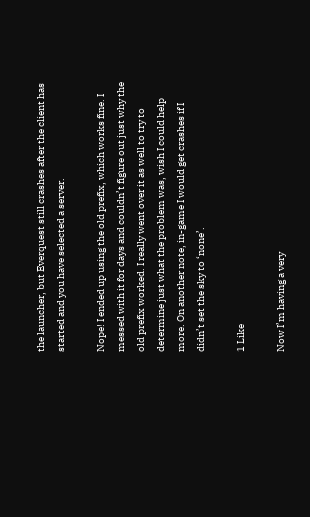the launcher, but Everquest still crashes after the client has started and you have selected a server.

Nope! I ended up using the old prefix, which works fine. I messed with it for days and couldn’t figure out just why the old prefix worked. I really went over it as well to try to determine just what the problem was, wish I could help more. On another note, in-game I would get crashes if I didn’t set the sky to ‘none’.

1 Like

Now I’m having a very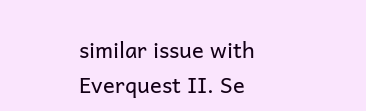similar issue with Everquest II. Se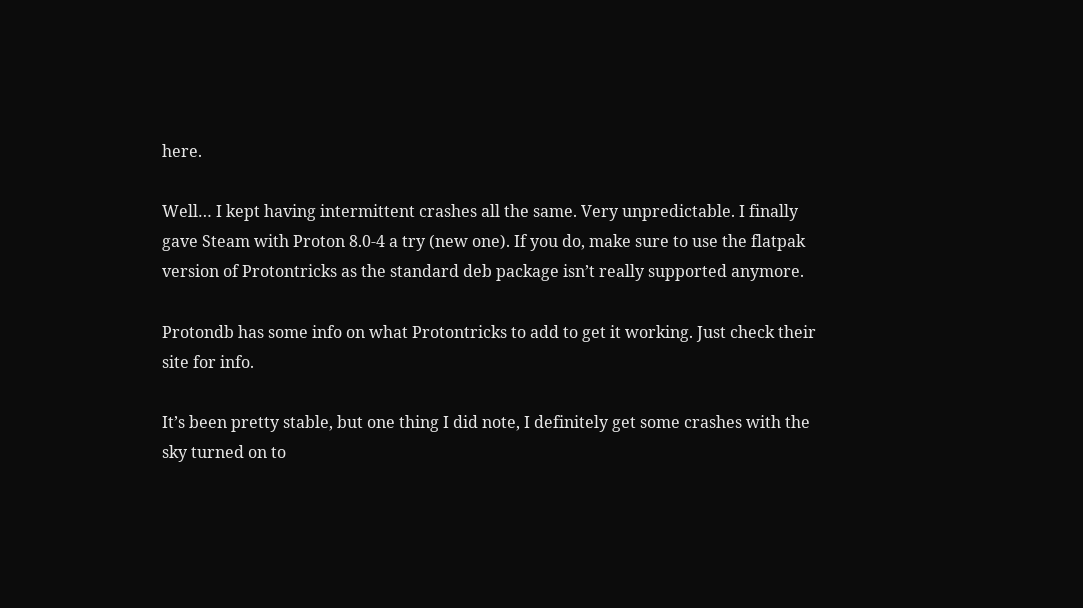here.

Well… I kept having intermittent crashes all the same. Very unpredictable. I finally gave Steam with Proton 8.0-4 a try (new one). If you do, make sure to use the flatpak version of Protontricks as the standard deb package isn’t really supported anymore.

Protondb has some info on what Protontricks to add to get it working. Just check their site for info.

It’s been pretty stable, but one thing I did note, I definitely get some crashes with the sky turned on to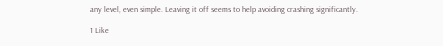any level, even simple. Leaving it off seems to help avoiding crashing significantly.

1 Like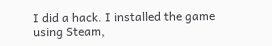I did a hack. I installed the game using Steam,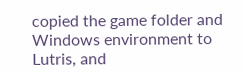copied the game folder and Windows environment to Lutris, and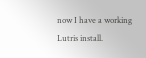now I have a working Lutris install.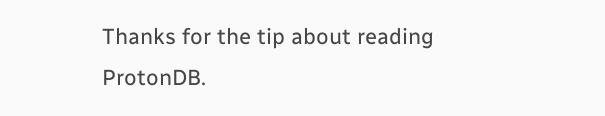Thanks for the tip about reading ProtonDB.